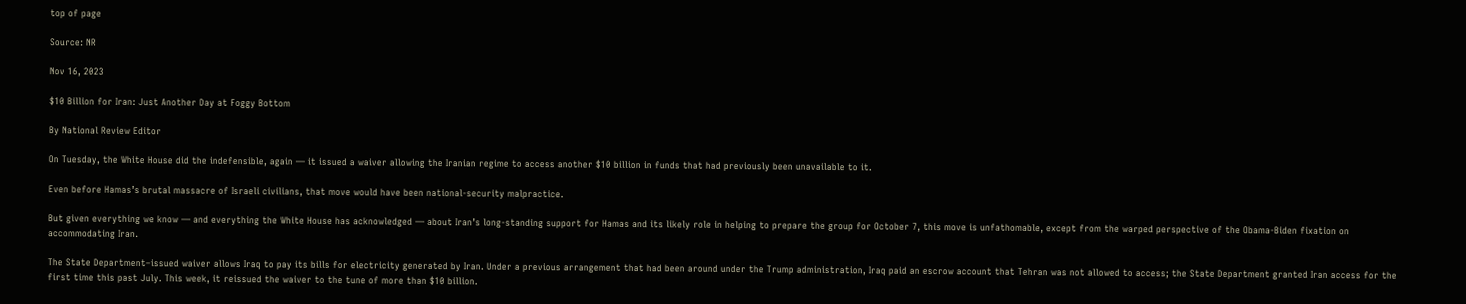top of page

Source: NR

Nov 16, 2023

$10 Billion for Iran: Just Another Day at Foggy Bottom

By National Review Editor

On Tuesday, the White House did the indefensible, again — it issued a waiver allowing the Iranian regime to access another $10 billion in funds that had previously been unavailable to it.

Even before Hamas’s brutal massacre of Israeli civilians, that move would have been national-security malpractice.

But given everything we know — and everything the White House has acknowledged — about Iran’s long-standing support for Hamas and its likely role in helping to prepare the group for October 7, this move is unfathomable, except from the warped perspective of the Obama-Biden fixation on accommodating Iran.

The State Department–issued waiver allows Iraq to pay its bills for electricity generated by Iran. Under a previous arrangement that had been around under the Trump administration, Iraq paid an escrow account that Tehran was not allowed to access; the State Department granted Iran access for the first time this past July. This week, it reissued the waiver to the tune of more than $10 billion.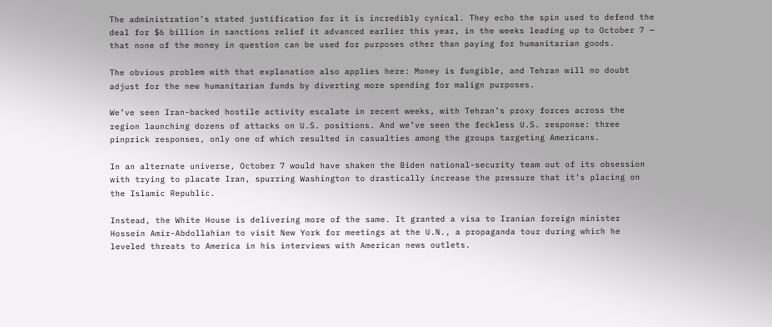The administration’s stated justification for it is incredibly cynical. They echo the spin used to defend the deal for $6 billion in sanctions relief it advanced earlier this year, in the weeks leading up to October 7 — that none of the money in question can be used for purposes other than paying for humanitarian goods.

The obvious problem with that explanation also applies here: Money is fungible, and Tehran will no doubt adjust for the new humanitarian funds by diverting more spending for malign purposes.

We’ve seen Iran-backed hostile activity escalate in recent weeks, with Tehran’s proxy forces across the region launching dozens of attacks on U.S. positions. And we’ve seen the feckless U.S. response: three pinprick responses, only one of which resulted in casualties among the groups targeting Americans.

In an alternate universe, October 7 would have shaken the Biden national-security team out of its obsession with trying to placate Iran, spurring Washington to drastically increase the pressure that it’s placing on the Islamic Republic.

Instead, the White House is delivering more of the same. It granted a visa to Iranian foreign minister Hossein Amir-Abdollahian to visit New York for meetings at the U.N., a propaganda tour during which he leveled threats to America in his interviews with American news outlets.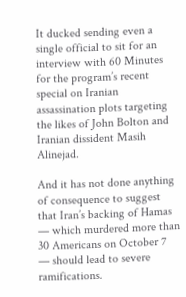It ducked sending even a single official to sit for an interview with 60 Minutes for the program’s recent special on Iranian assassination plots targeting the likes of John Bolton and Iranian dissident Masih Alinejad.

And it has not done anything of consequence to suggest that Iran’s backing of Hamas — which murdered more than 30 Americans on October 7 — should lead to severe ramifications.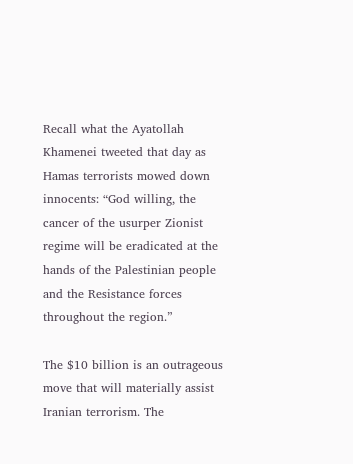Recall what the Ayatollah Khamenei tweeted that day as Hamas terrorists mowed down innocents: “God willing, the cancer of the usurper Zionist regime will be eradicated at the hands of the Palestinian people and the Resistance forces throughout the region.”

The $10 billion is an outrageous move that will materially assist Iranian terrorism. The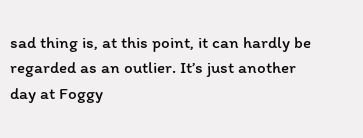sad thing is, at this point, it can hardly be regarded as an outlier. It’s just another day at Foggy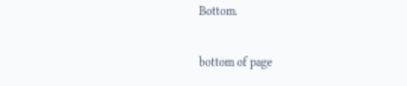Bottom.

bottom of page